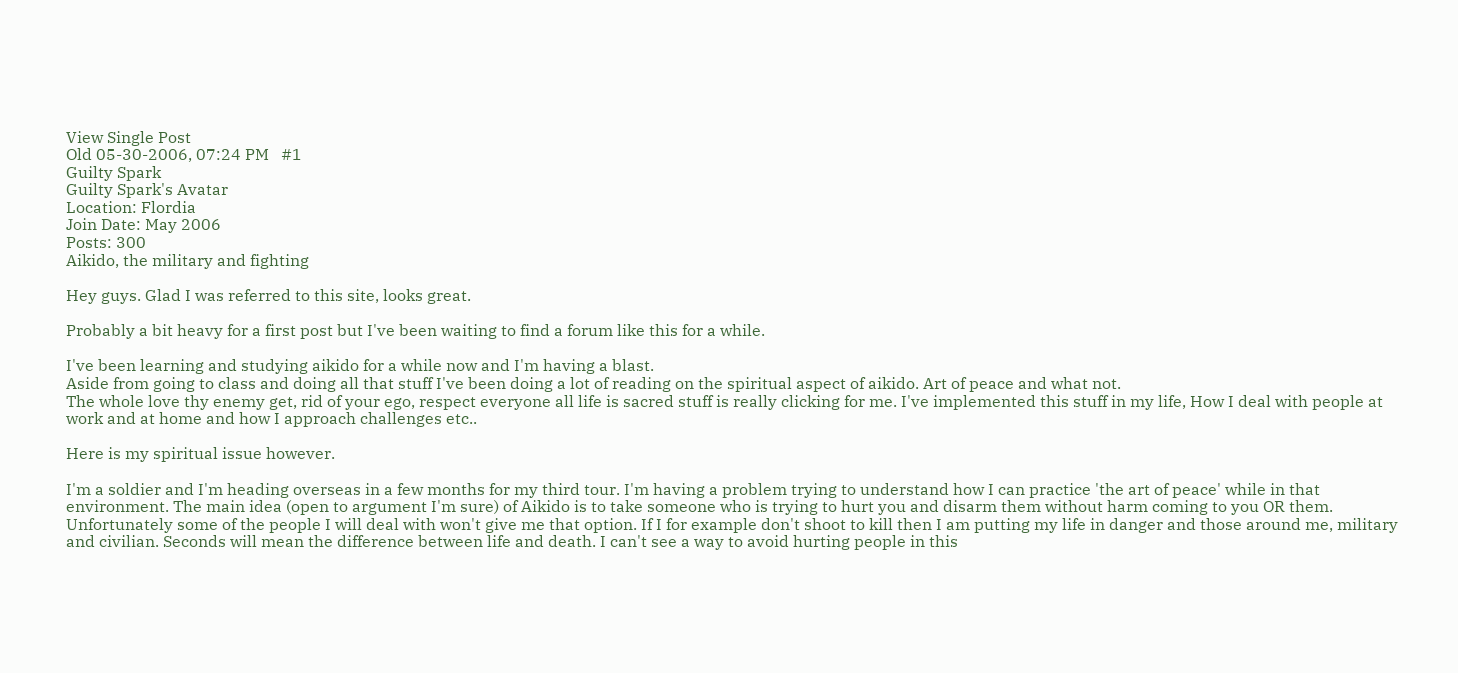View Single Post
Old 05-30-2006, 07:24 PM   #1
Guilty Spark
Guilty Spark's Avatar
Location: Flordia
Join Date: May 2006
Posts: 300
Aikido, the military and fighting

Hey guys. Glad I was referred to this site, looks great.

Probably a bit heavy for a first post but I've been waiting to find a forum like this for a while.

I've been learning and studying aikido for a while now and I'm having a blast.
Aside from going to class and doing all that stuff I've been doing a lot of reading on the spiritual aspect of aikido. Art of peace and what not.
The whole love thy enemy get, rid of your ego, respect everyone all life is sacred stuff is really clicking for me. I've implemented this stuff in my life, How I deal with people at work and at home and how I approach challenges etc..

Here is my spiritual issue however.

I'm a soldier and I'm heading overseas in a few months for my third tour. I'm having a problem trying to understand how I can practice 'the art of peace' while in that environment. The main idea (open to argument I'm sure) of Aikido is to take someone who is trying to hurt you and disarm them without harm coming to you OR them. Unfortunately some of the people I will deal with won't give me that option. If I for example don't shoot to kill then I am putting my life in danger and those around me, military and civilian. Seconds will mean the difference between life and death. I can't see a way to avoid hurting people in this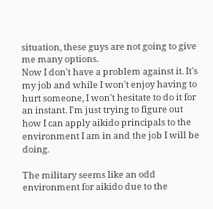situation, these guys are not going to give me many options.
Now I don't have a problem against it. It's my job and while I won't enjoy having to hurt someone, I won't hesitate to do it for an instant. I'm just trying to figure out how I can apply aikido principals to the environment I am in and the job I will be doing.

The military seems like an odd environment for aikido due to the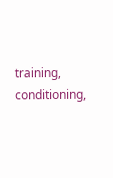training, conditioning,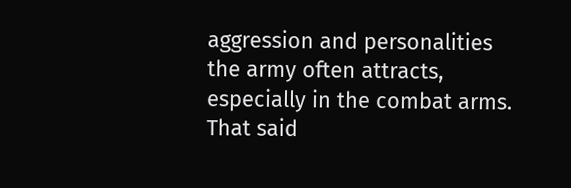aggression and personalities the army often attracts, especially in the combat arms. That said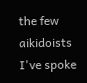the few aikidoists I've spoke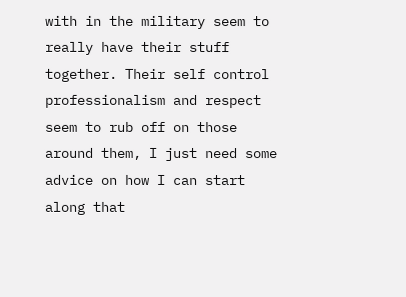with in the military seem to really have their stuff together. Their self control professionalism and respect seem to rub off on those around them, I just need some advice on how I can start along that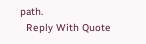path.
  Reply With Quote